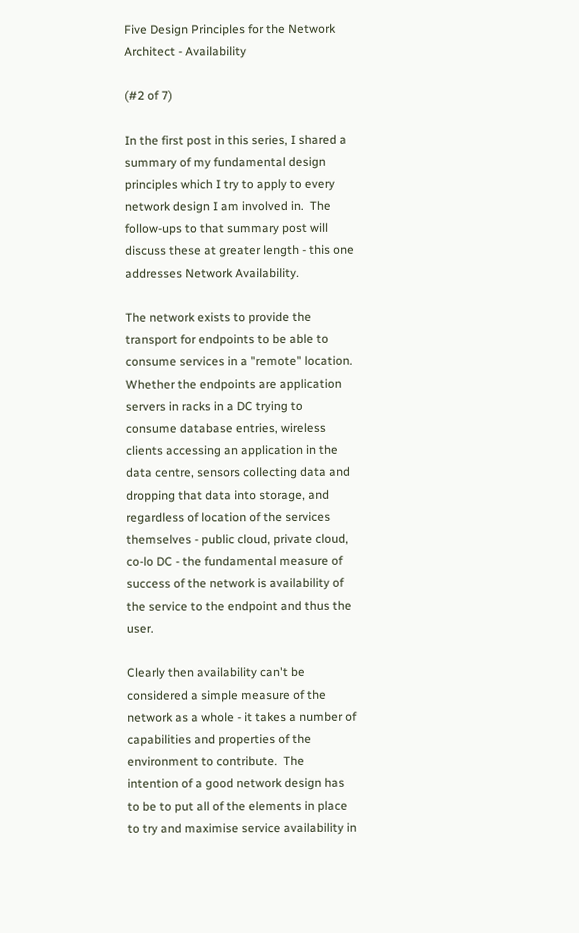Five Design Principles for the Network Architect - Availability

(#2 of 7)

In the first post in this series, I shared a summary of my fundamental design principles which I try to apply to every network design I am involved in.  The follow-ups to that summary post will discuss these at greater length - this one addresses Network Availability.

The network exists to provide the transport for endpoints to be able to consume services in a "remote" location.   Whether the endpoints are application servers in racks in a DC trying to consume database entries, wireless clients accessing an application in the data centre, sensors collecting data and dropping that data into storage, and regardless of location of the services themselves - public cloud, private cloud, co-lo DC - the fundamental measure of success of the network is availability of the service to the endpoint and thus the user.

Clearly then availability can't be considered a simple measure of the network as a whole - it takes a number of capabilities and properties of the environment to contribute.  The intention of a good network design has to be to put all of the elements in place to try and maximise service availability in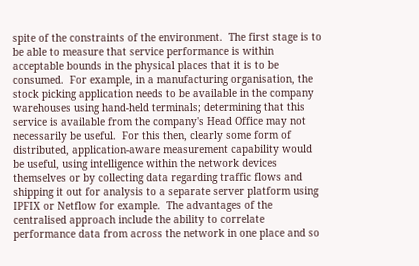spite of the constraints of the environment.  The first stage is to be able to measure that service performance is within acceptable bounds in the physical places that it is to be consumed.  For example, in a manufacturing organisation, the stock picking application needs to be available in the company warehouses using hand-held terminals; determining that this service is available from the company's Head Office may not necessarily be useful.  For this then, clearly some form of distributed, application-aware measurement capability would be useful, using intelligence within the network devices themselves or by collecting data regarding traffic flows and shipping it out for analysis to a separate server platform using IPFIX or Netflow for example.  The advantages of the centralised approach include the ability to correlate performance data from across the network in one place and so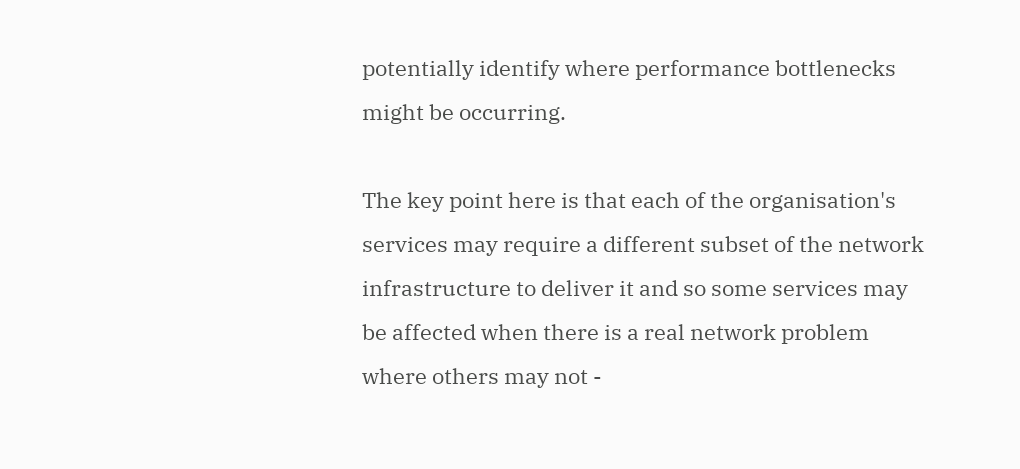potentially identify where performance bottlenecks might be occurring.

The key point here is that each of the organisation's services may require a different subset of the network infrastructure to deliver it and so some services may be affected when there is a real network problem where others may not -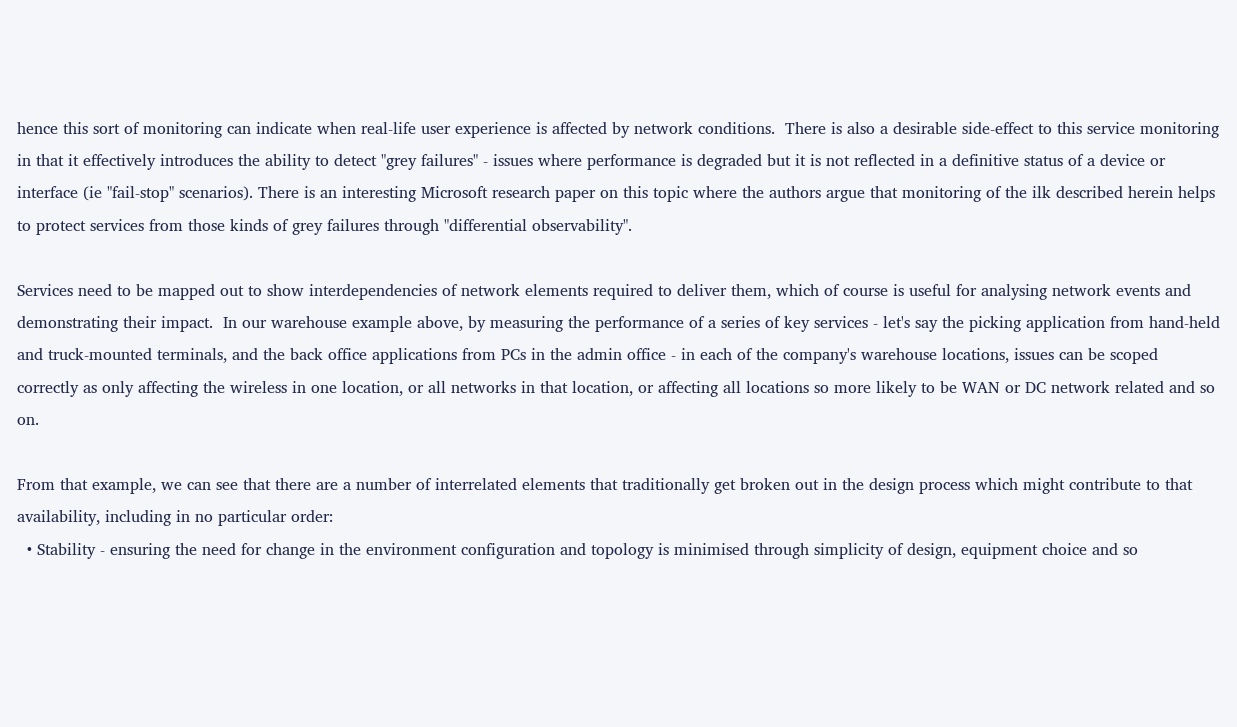hence this sort of monitoring can indicate when real-life user experience is affected by network conditions.  There is also a desirable side-effect to this service monitoring in that it effectively introduces the ability to detect "grey failures" - issues where performance is degraded but it is not reflected in a definitive status of a device or interface (ie "fail-stop" scenarios). There is an interesting Microsoft research paper on this topic where the authors argue that monitoring of the ilk described herein helps to protect services from those kinds of grey failures through "differential observability".

Services need to be mapped out to show interdependencies of network elements required to deliver them, which of course is useful for analysing network events and demonstrating their impact.  In our warehouse example above, by measuring the performance of a series of key services - let's say the picking application from hand-held and truck-mounted terminals, and the back office applications from PCs in the admin office - in each of the company's warehouse locations, issues can be scoped correctly as only affecting the wireless in one location, or all networks in that location, or affecting all locations so more likely to be WAN or DC network related and so on.

From that example, we can see that there are a number of interrelated elements that traditionally get broken out in the design process which might contribute to that availability, including in no particular order:
  • Stability - ensuring the need for change in the environment configuration and topology is minimised through simplicity of design, equipment choice and so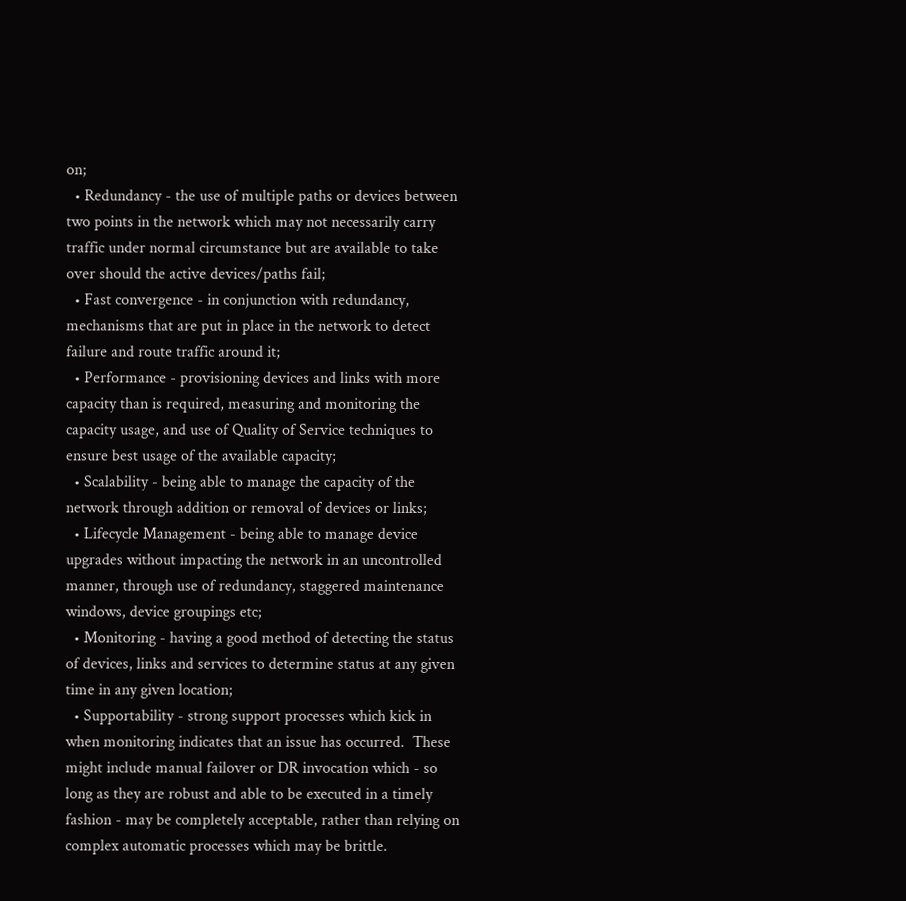on;
  • Redundancy - the use of multiple paths or devices between two points in the network which may not necessarily carry traffic under normal circumstance but are available to take over should the active devices/paths fail;
  • Fast convergence - in conjunction with redundancy, mechanisms that are put in place in the network to detect failure and route traffic around it;
  • Performance - provisioning devices and links with more capacity than is required, measuring and monitoring the capacity usage, and use of Quality of Service techniques to ensure best usage of the available capacity;
  • Scalability - being able to manage the capacity of the network through addition or removal of devices or links;
  • Lifecycle Management - being able to manage device upgrades without impacting the network in an uncontrolled manner, through use of redundancy, staggered maintenance windows, device groupings etc;
  • Monitoring - having a good method of detecting the status of devices, links and services to determine status at any given time in any given location;
  • Supportability - strong support processes which kick in when monitoring indicates that an issue has occurred.  These might include manual failover or DR invocation which - so long as they are robust and able to be executed in a timely fashion - may be completely acceptable, rather than relying on complex automatic processes which may be brittle.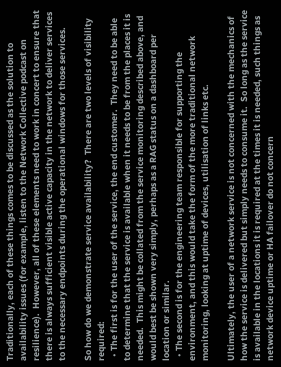Traditionally, each of these things comes to be discussed as the solution to availability issues (for example, listen to the Network Collective podcast on resilience).  However, all of these elements need to work in concert to ensure that there is always sufficient visible active capacity in the network to deliver services to the necessary endpoints during the operational windows for those services.

So how do we demonstrate service availability?  There are two levels of visibility required:
  • The first is for the user of the service, the end customer.  They need to be able to determine that the service is available when it needs to be from the places it is needed.  This might be collated from the service monitoring described above, and would best be shown very simply, perhaps as a RAG status on a dashboard per location or similar.
  • The second is for the engineering team responsible for supporting the environment, and this would take the form of the more traditional network monitoring, looking at uptime of devices, utilisation of links etc.

Ultimately, the user of a network service is not concerned with the mechanics of how the service is delivered but simply needs to consume it.  So long as the service is available in the locations it is required at the times it is needed, such things as network device uptime or HA failover do not concern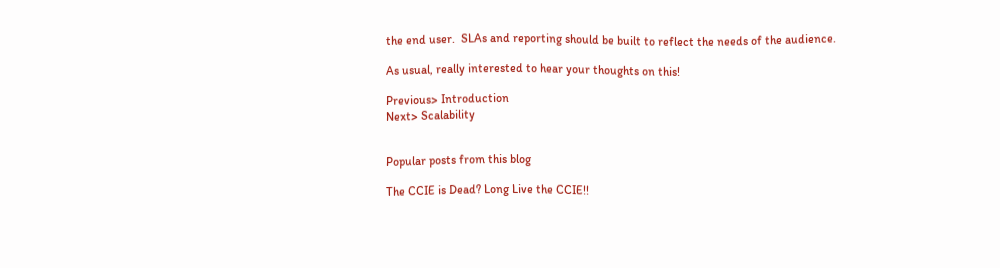the end user.  SLAs and reporting should be built to reflect the needs of the audience.

As usual, really interested to hear your thoughts on this!

Previous> Introduction
Next> Scalability


Popular posts from this blog

The CCIE is Dead? Long Live the CCIE!!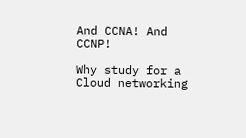And CCNA! And CCNP!

Why study for a Cloud networking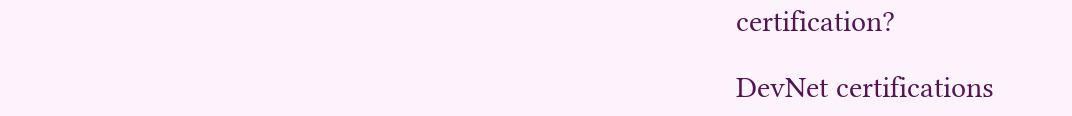certification?

DevNet certifications